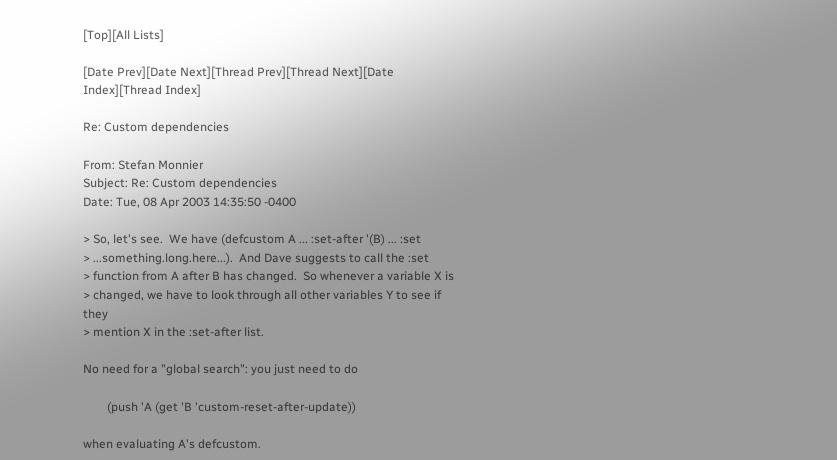[Top][All Lists]

[Date Prev][Date Next][Thread Prev][Thread Next][Date Index][Thread Index]

Re: Custom dependencies

From: Stefan Monnier
Subject: Re: Custom dependencies
Date: Tue, 08 Apr 2003 14:35:50 -0400

> So, let's see.  We have (defcustom A ... :set-after '(B) ... :set
> ...something.long.here...).  And Dave suggests to call the :set
> function from A after B has changed.  So whenever a variable X is
> changed, we have to look through all other variables Y to see if they
> mention X in the :set-after list.

No need for a "global search": you just need to do

        (push 'A (get 'B 'custom-reset-after-update))

when evaluating A's defcustom.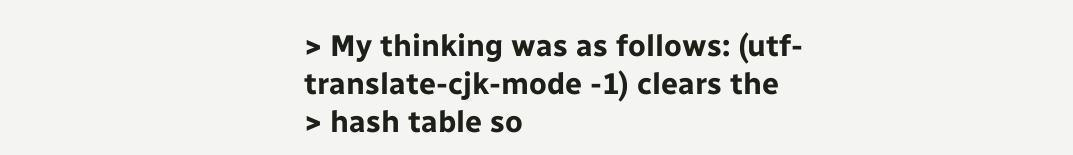> My thinking was as follows: (utf-translate-cjk-mode -1) clears the
> hash table so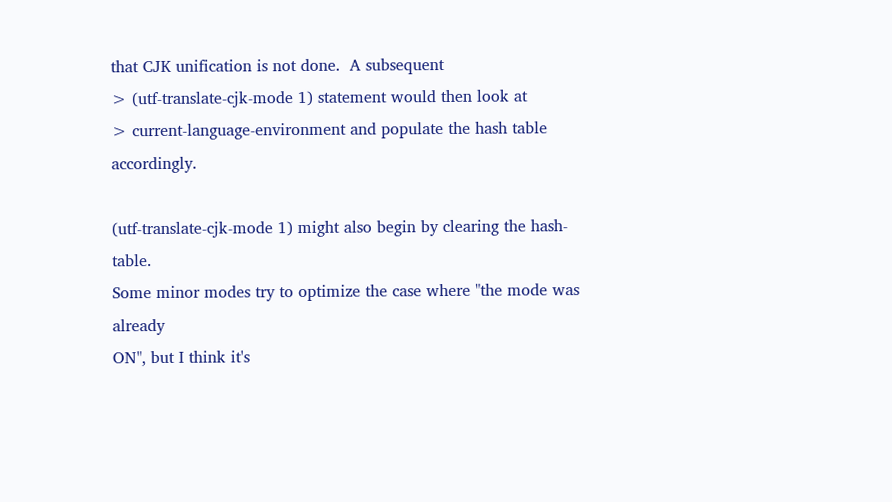that CJK unification is not done.  A subsequent
> (utf-translate-cjk-mode 1) statement would then look at
> current-language-environment and populate the hash table accordingly.

(utf-translate-cjk-mode 1) might also begin by clearing the hash-table.
Some minor modes try to optimize the case where "the mode was already
ON", but I think it's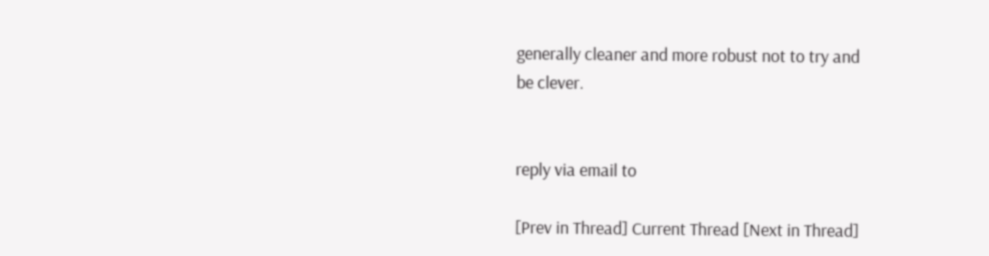generally cleaner and more robust not to try and
be clever.


reply via email to

[Prev in Thread] Current Thread [Next in Thread]